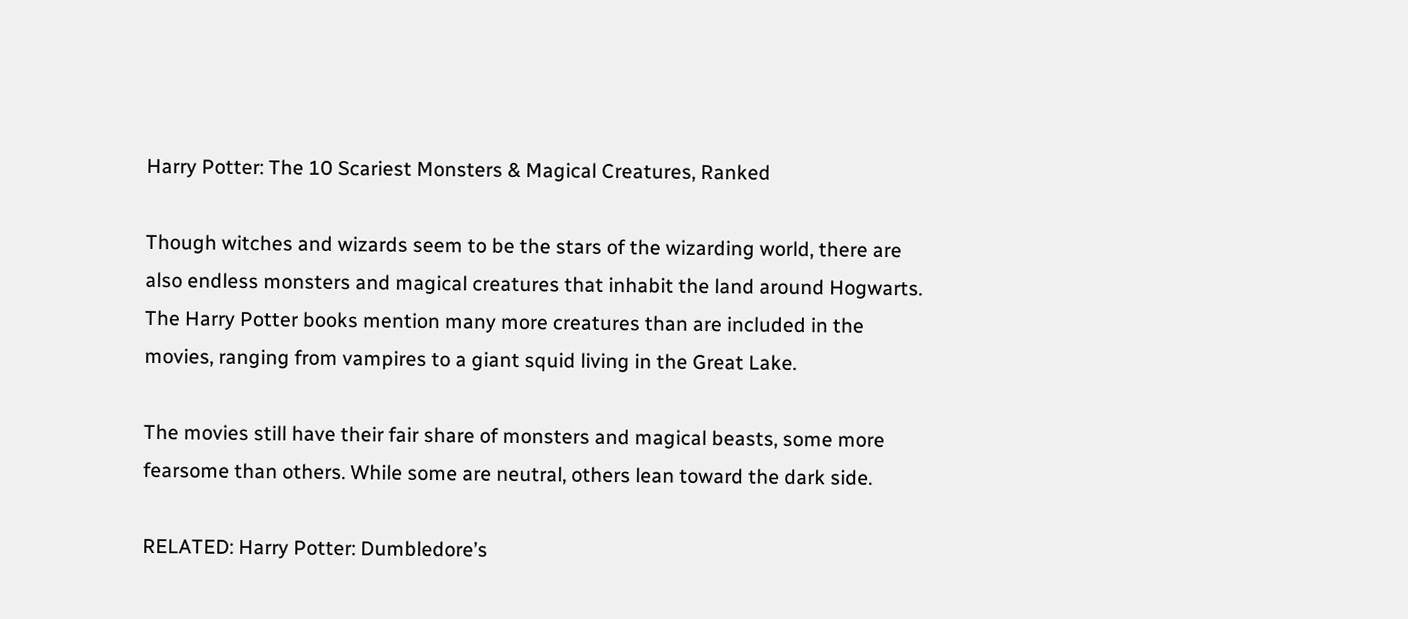Harry Potter: The 10 Scariest Monsters & Magical Creatures, Ranked

Though witches and wizards seem to be the stars of the wizarding world, there are also endless monsters and magical creatures that inhabit the land around Hogwarts. The Harry Potter books mention many more creatures than are included in the movies, ranging from vampires to a giant squid living in the Great Lake.

The movies still have their fair share of monsters and magical beasts, some more fearsome than others. While some are neutral, others lean toward the dark side.

RELATED: Harry Potter: Dumbledore’s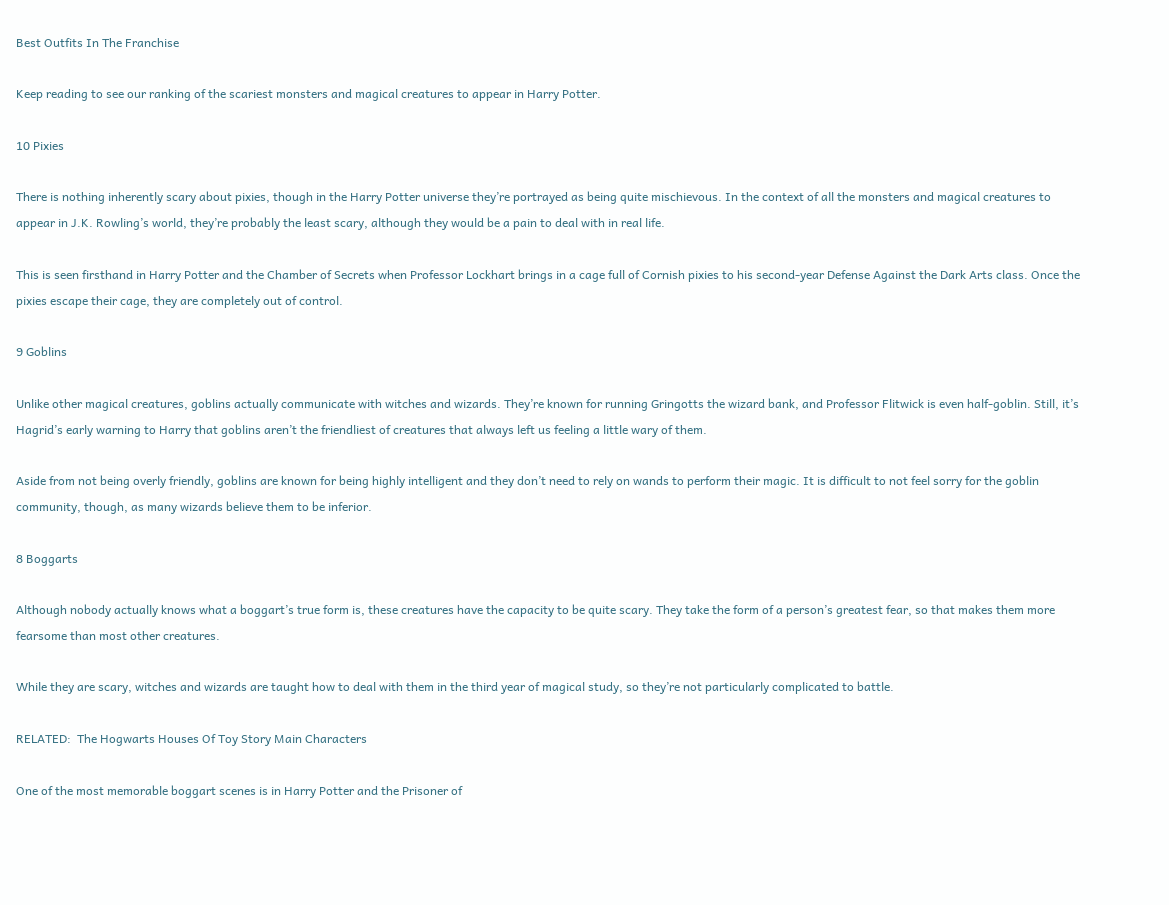Best Outfits In The Franchise

Keep reading to see our ranking of the scariest monsters and magical creatures to appear in Harry Potter.

10 Pixies

There is nothing inherently scary about pixies, though in the Harry Potter universe they’re portrayed as being quite mischievous. In the context of all the monsters and magical creatures to appear in J.K. Rowling’s world, they’re probably the least scary, although they would be a pain to deal with in real life.

This is seen firsthand in Harry Potter and the Chamber of Secrets when Professor Lockhart brings in a cage full of Cornish pixies to his second-year Defense Against the Dark Arts class. Once the pixies escape their cage, they are completely out of control.

9 Goblins

Unlike other magical creatures, goblins actually communicate with witches and wizards. They’re known for running Gringotts the wizard bank, and Professor Flitwick is even half-goblin. Still, it’s Hagrid’s early warning to Harry that goblins aren’t the friendliest of creatures that always left us feeling a little wary of them.

Aside from not being overly friendly, goblins are known for being highly intelligent and they don’t need to rely on wands to perform their magic. It is difficult to not feel sorry for the goblin community, though, as many wizards believe them to be inferior.

8 Boggarts

Although nobody actually knows what a boggart’s true form is, these creatures have the capacity to be quite scary. They take the form of a person’s greatest fear, so that makes them more fearsome than most other creatures.

While they are scary, witches and wizards are taught how to deal with them in the third year of magical study, so they’re not particularly complicated to battle.

RELATED:  The Hogwarts Houses Of Toy Story Main Characters

One of the most memorable boggart scenes is in Harry Potter and the Prisoner of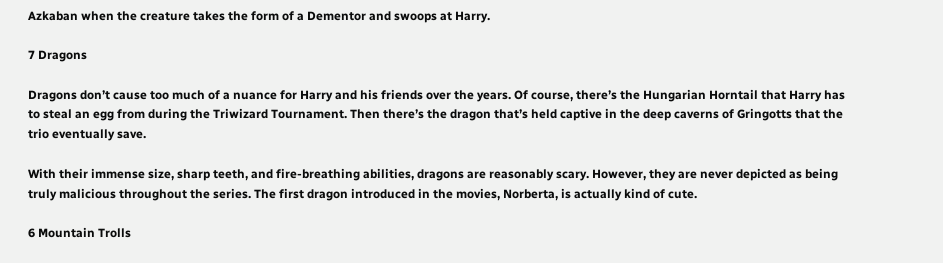Azkaban when the creature takes the form of a Dementor and swoops at Harry.

7 Dragons

Dragons don’t cause too much of a nuance for Harry and his friends over the years. Of course, there’s the Hungarian Horntail that Harry has to steal an egg from during the Triwizard Tournament. Then there’s the dragon that’s held captive in the deep caverns of Gringotts that the trio eventually save.

With their immense size, sharp teeth, and fire-breathing abilities, dragons are reasonably scary. However, they are never depicted as being truly malicious throughout the series. The first dragon introduced in the movies, Norberta, is actually kind of cute.

6 Mountain Trolls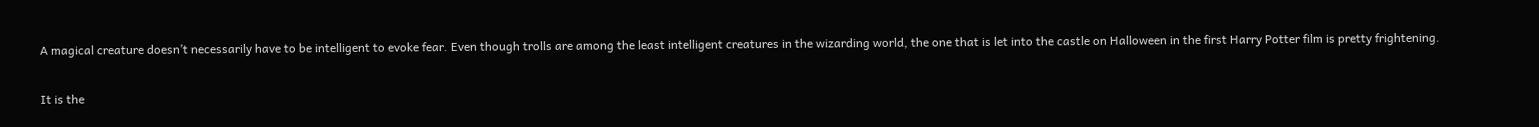A magical creature doesn’t necessarily have to be intelligent to evoke fear. Even though trolls are among the least intelligent creatures in the wizarding world, the one that is let into the castle on Halloween in the first Harry Potter film is pretty frightening.

It is the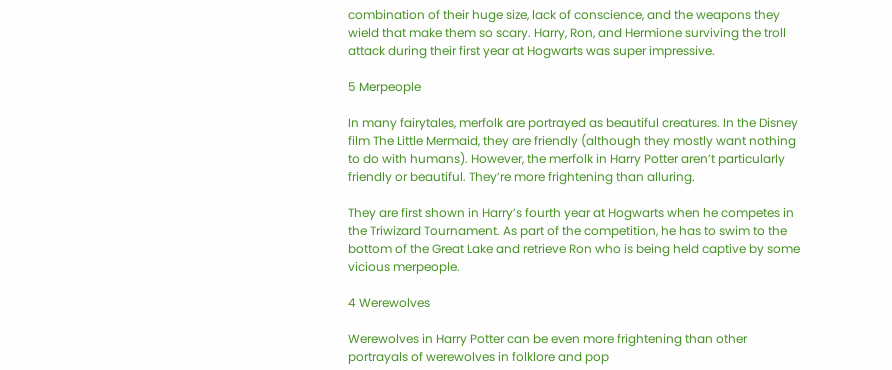combination of their huge size, lack of conscience, and the weapons they wield that make them so scary. Harry, Ron, and Hermione surviving the troll attack during their first year at Hogwarts was super impressive.

5 Merpeople

In many fairytales, merfolk are portrayed as beautiful creatures. In the Disney film The Little Mermaid, they are friendly (although they mostly want nothing to do with humans). However, the merfolk in Harry Potter aren’t particularly friendly or beautiful. They’re more frightening than alluring.

They are first shown in Harry’s fourth year at Hogwarts when he competes in the Triwizard Tournament. As part of the competition, he has to swim to the bottom of the Great Lake and retrieve Ron who is being held captive by some vicious merpeople.

4 Werewolves

Werewolves in Harry Potter can be even more frightening than other portrayals of werewolves in folklore and pop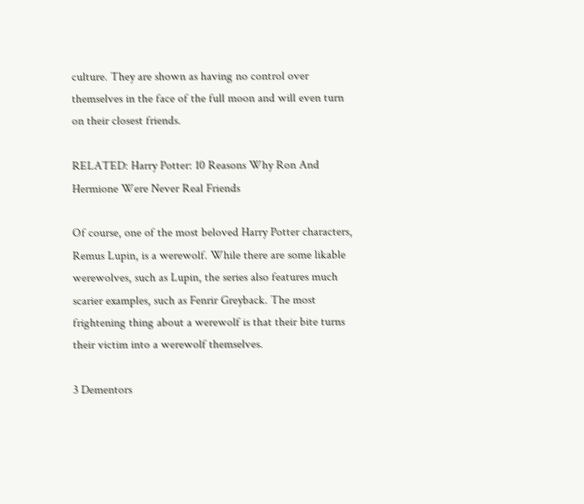culture. They are shown as having no control over themselves in the face of the full moon and will even turn on their closest friends.

RELATED: Harry Potter: 10 Reasons Why Ron And Hermione Were Never Real Friends

Of course, one of the most beloved Harry Potter characters, Remus Lupin, is a werewolf. While there are some likable werewolves, such as Lupin, the series also features much scarier examples, such as Fenrir Greyback. The most frightening thing about a werewolf is that their bite turns their victim into a werewolf themselves.

3 Dementors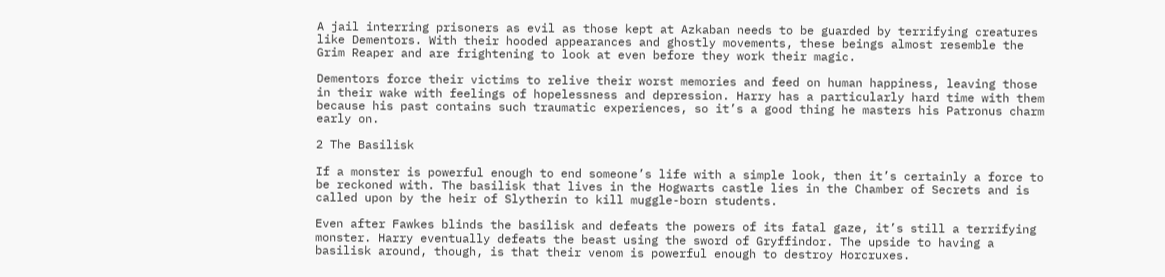A jail interring prisoners as evil as those kept at Azkaban needs to be guarded by terrifying creatures like Dementors. With their hooded appearances and ghostly movements, these beings almost resemble the Grim Reaper and are frightening to look at even before they work their magic.

Dementors force their victims to relive their worst memories and feed on human happiness, leaving those in their wake with feelings of hopelessness and depression. Harry has a particularly hard time with them because his past contains such traumatic experiences, so it’s a good thing he masters his Patronus charm early on.

2 The Basilisk

If a monster is powerful enough to end someone’s life with a simple look, then it’s certainly a force to be reckoned with. The basilisk that lives in the Hogwarts castle lies in the Chamber of Secrets and is called upon by the heir of Slytherin to kill muggle-born students.

Even after Fawkes blinds the basilisk and defeats the powers of its fatal gaze, it’s still a terrifying monster. Harry eventually defeats the beast using the sword of Gryffindor. The upside to having a basilisk around, though, is that their venom is powerful enough to destroy Horcruxes.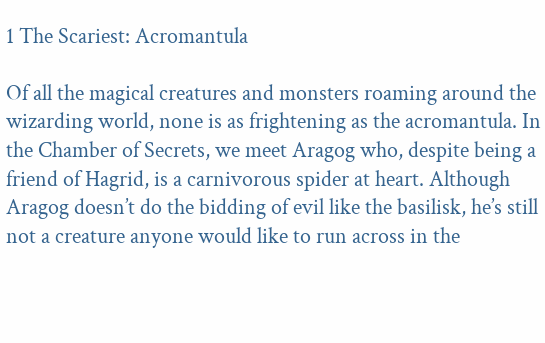1 The Scariest: Acromantula

Of all the magical creatures and monsters roaming around the wizarding world, none is as frightening as the acromantula. In the Chamber of Secrets, we meet Aragog who, despite being a friend of Hagrid, is a carnivorous spider at heart. Although Aragog doesn’t do the bidding of evil like the basilisk, he’s still not a creature anyone would like to run across in the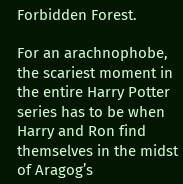Forbidden Forest.

For an arachnophobe, the scariest moment in the entire Harry Potter series has to be when Harry and Ron find themselves in the midst of Aragog’s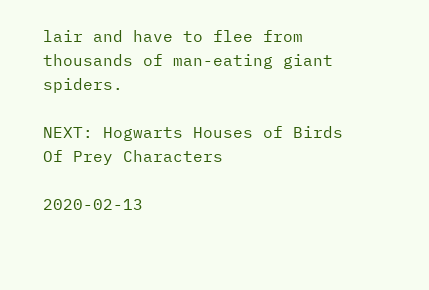lair and have to flee from thousands of man-eating giant spiders.

NEXT: Hogwarts Houses of Birds Of Prey Characters

2020-02-13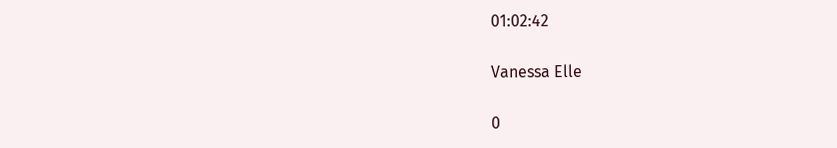01:02:42

Vanessa Elle

0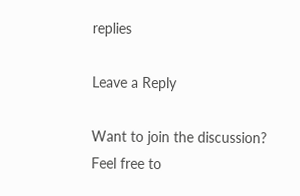replies

Leave a Reply

Want to join the discussion?
Feel free to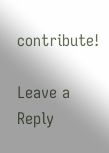contribute!

Leave a Reply